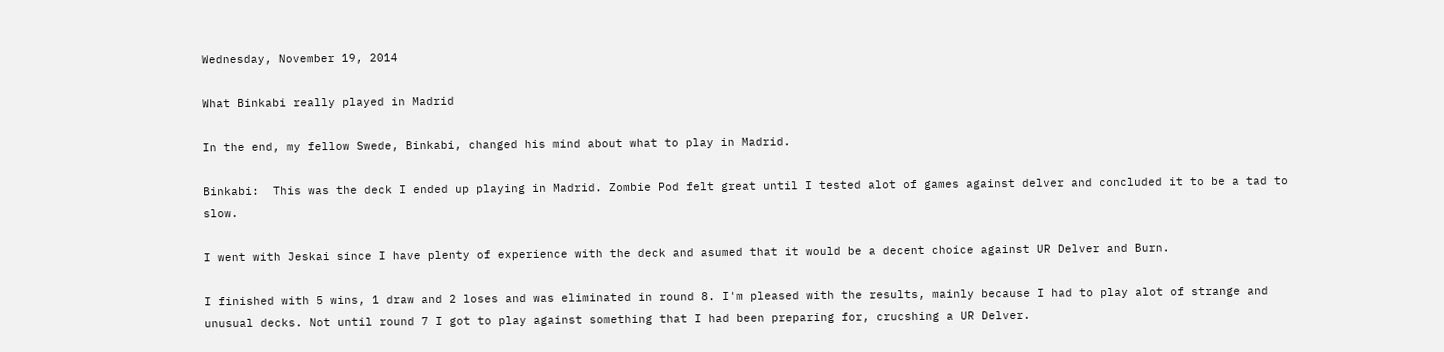Wednesday, November 19, 2014

What Binkabi really played in Madrid

In the end, my fellow Swede, Binkabi, changed his mind about what to play in Madrid.

Binkabi:  This was the deck I ended up playing in Madrid. Zombie Pod felt great until I tested alot of games against delver and concluded it to be a tad to slow.

I went with Jeskai since I have plenty of experience with the deck and asumed that it would be a decent choice against UR Delver and Burn.

I finished with 5 wins, 1 draw and 2 loses and was eliminated in round 8. I'm pleased with the results, mainly because I had to play alot of strange and unusual decks. Not until round 7 I got to play against something that I had been preparing for, crucshing a UR Delver.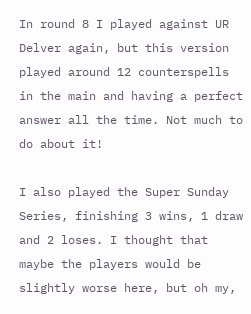In round 8 I played against UR Delver again, but this version played around 12 counterspells in the main and having a perfect answer all the time. Not much to do about it!

I also played the Super Sunday Series, finishing 3 wins, 1 draw and 2 loses. I thought that maybe the players would be slightly worse here, but oh my,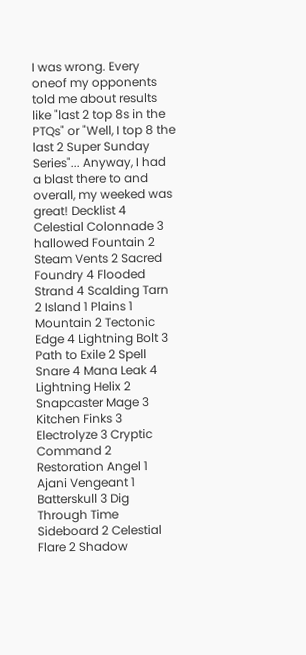I was wrong. Every oneof my opponents told me about results like "last 2 top 8s in the PTQs" or "Well, I top 8 the last 2 Super Sunday Series"... Anyway, I had a blast there to and overall, my weeked was great! Decklist 4 Celestial Colonnade 3 hallowed Fountain 2 Steam Vents 2 Sacred Foundry 4 Flooded Strand 4 Scalding Tarn 2 Island 1 Plains 1 Mountain 2 Tectonic Edge 4 Lightning Bolt 3 Path to Exile 2 Spell Snare 4 Mana Leak 4 Lightning Helix 2 Snapcaster Mage 3 Kitchen Finks 3 Electrolyze 3 Cryptic Command 2 Restoration Angel 1 Ajani Vengeant 1 Batterskull 3 Dig Through Time Sideboard 2 Celestial Flare 2 Shadow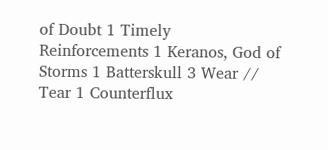of Doubt 1 Timely Reinforcements 1 Keranos, God of Storms 1 Batterskull 3 Wear // Tear 1 Counterflux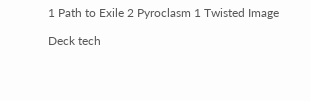1 Path to Exile 2 Pyroclasm 1 Twisted Image

Deck tech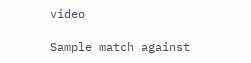video

Sample match against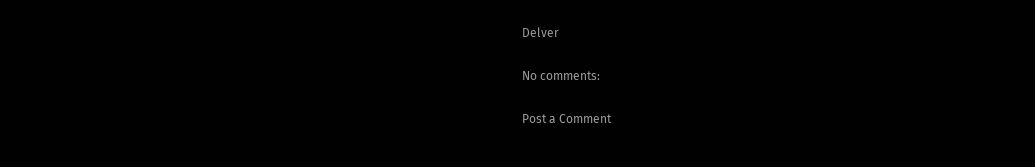Delver

No comments:

Post a Comment